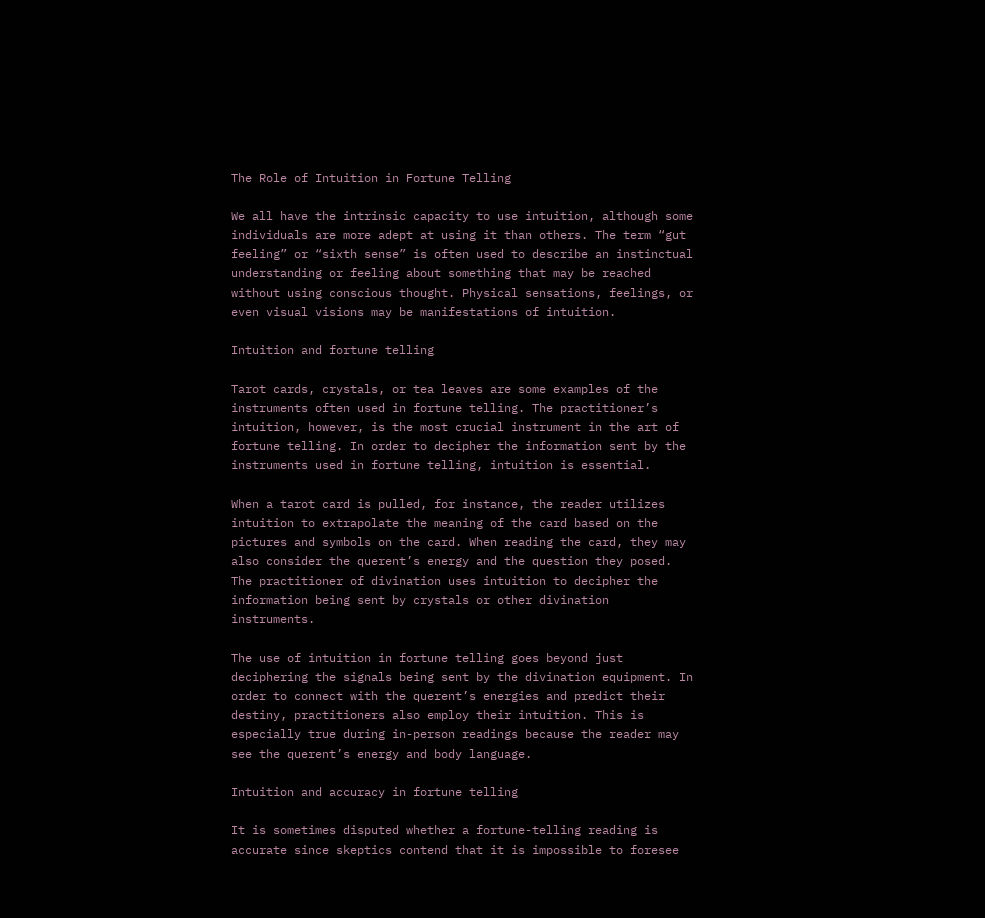The Role of Intuition in Fortune Telling

We all have the intrinsic capacity to use intuition, although some individuals are more adept at using it than others. The term “gut feeling” or “sixth sense” is often used to describe an instinctual understanding or feeling about something that may be reached without using conscious thought. Physical sensations, feelings, or even visual visions may be manifestations of intuition.

Intuition and fortune telling

Tarot cards, crystals, or tea leaves are some examples of the instruments often used in fortune telling. The practitioner’s intuition, however, is the most crucial instrument in the art of fortune telling. In order to decipher the information sent by the instruments used in fortune telling, intuition is essential.

When a tarot card is pulled, for instance, the reader utilizes intuition to extrapolate the meaning of the card based on the pictures and symbols on the card. When reading the card, they may also consider the querent’s energy and the question they posed. The practitioner of divination uses intuition to decipher the information being sent by crystals or other divination instruments.

The use of intuition in fortune telling goes beyond just deciphering the signals being sent by the divination equipment. In order to connect with the querent’s energies and predict their destiny, practitioners also employ their intuition. This is especially true during in-person readings because the reader may see the querent’s energy and body language.

Intuition and accuracy in fortune telling

It is sometimes disputed whether a fortune-telling reading is accurate since skeptics contend that it is impossible to foresee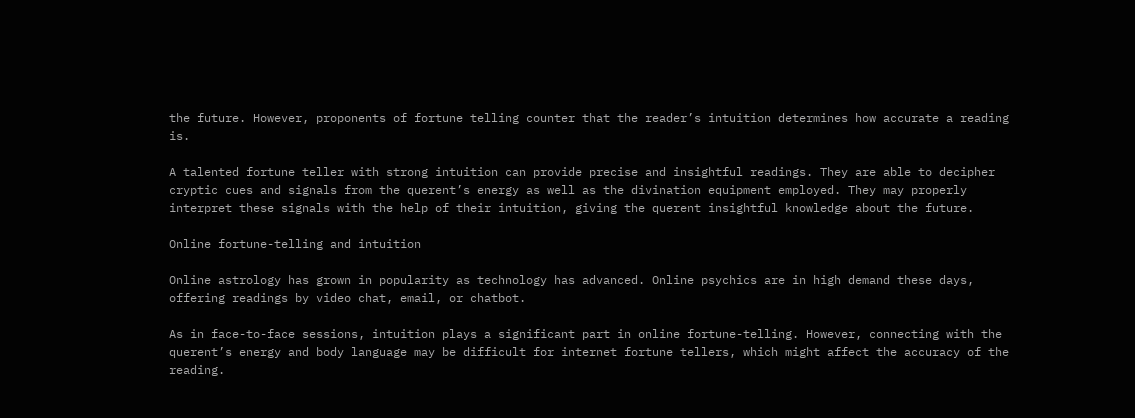the future. However, proponents of fortune telling counter that the reader’s intuition determines how accurate a reading is.

A talented fortune teller with strong intuition can provide precise and insightful readings. They are able to decipher cryptic cues and signals from the querent’s energy as well as the divination equipment employed. They may properly interpret these signals with the help of their intuition, giving the querent insightful knowledge about the future.

Online fortune-telling and intuition

Online astrology has grown in popularity as technology has advanced. Online psychics are in high demand these days, offering readings by video chat, email, or chatbot.

As in face-to-face sessions, intuition plays a significant part in online fortune-telling. However, connecting with the querent’s energy and body language may be difficult for internet fortune tellers, which might affect the accuracy of the reading.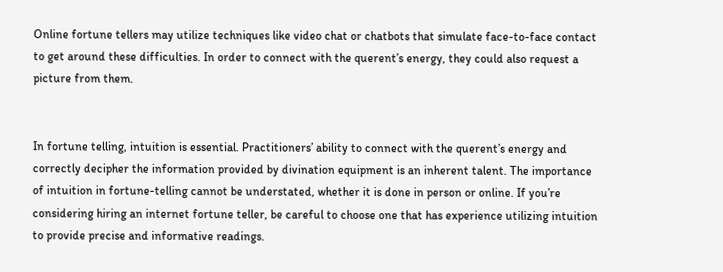Online fortune tellers may utilize techniques like video chat or chatbots that simulate face-to-face contact to get around these difficulties. In order to connect with the querent’s energy, they could also request a picture from them.


In fortune telling, intuition is essential. Practitioners’ ability to connect with the querent’s energy and correctly decipher the information provided by divination equipment is an inherent talent. The importance of intuition in fortune-telling cannot be understated, whether it is done in person or online. If you’re considering hiring an internet fortune teller, be careful to choose one that has experience utilizing intuition to provide precise and informative readings.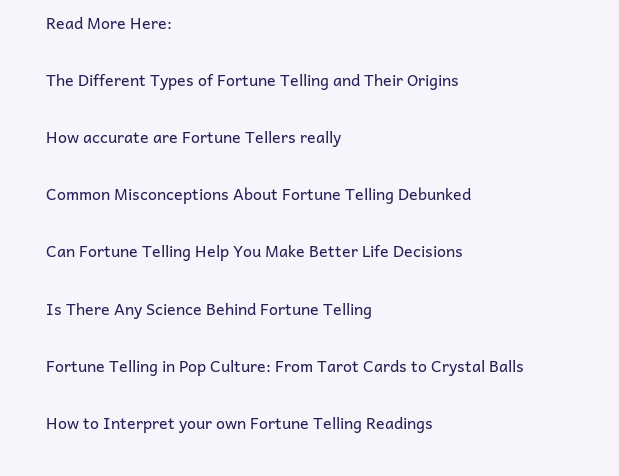Read More Here:

The Different Types of Fortune Telling and Their Origins

How accurate are Fortune Tellers really

Common Misconceptions About Fortune Telling Debunked

Can Fortune Telling Help You Make Better Life Decisions

Is There Any Science Behind Fortune Telling

Fortune Telling in Pop Culture: From Tarot Cards to Crystal Balls

How to Interpret your own Fortune Telling Readings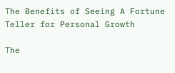The Benefits of Seeing A Fortune Teller for Personal Growth

The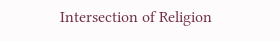Intersection of Religion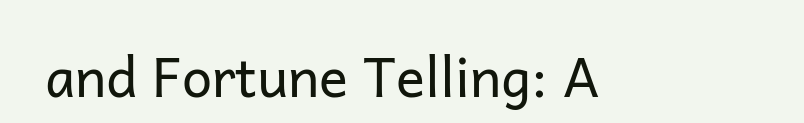and Fortune Telling: A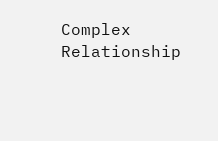Complex Relationship